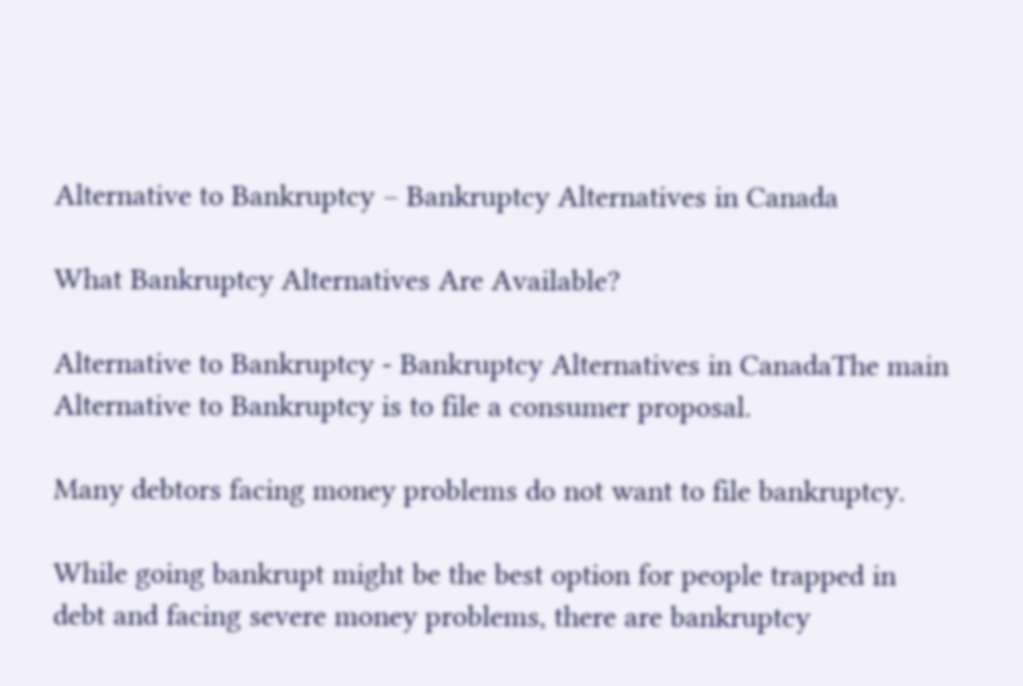Alternative to Bankruptcy – Bankruptcy Alternatives in Canada

What Bankruptcy Alternatives Are Available?

Alternative to Bankruptcy - Bankruptcy Alternatives in CanadaThe main Alternative to Bankruptcy is to file a consumer proposal.

Many debtors facing money problems do not want to file bankruptcy.

While going bankrupt might be the best option for people trapped in debt and facing severe money problems, there are bankruptcy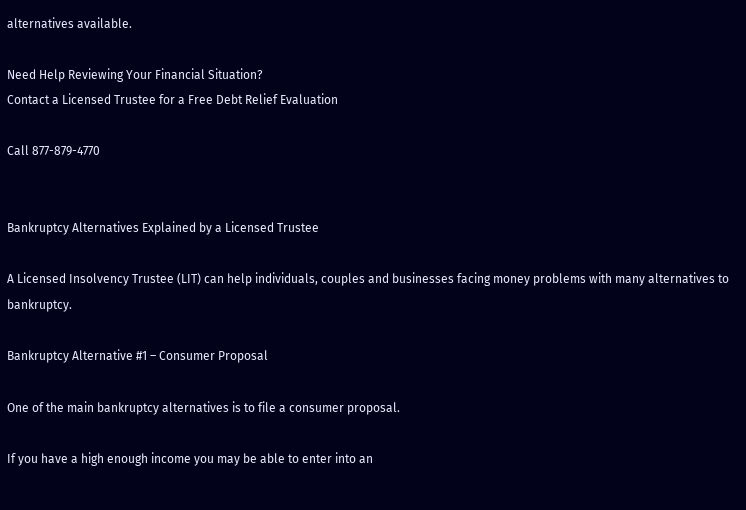alternatives available.

Need Help Reviewing Your Financial Situation?
Contact a Licensed Trustee for a Free Debt Relief Evaluation

Call 877-879-4770


Bankruptcy Alternatives Explained by a Licensed Trustee

A Licensed Insolvency Trustee (LIT) can help individuals, couples and businesses facing money problems with many alternatives to bankruptcy.

Bankruptcy Alternative #1 – Consumer Proposal

One of the main bankruptcy alternatives is to file a consumer proposal.

If you have a high enough income you may be able to enter into an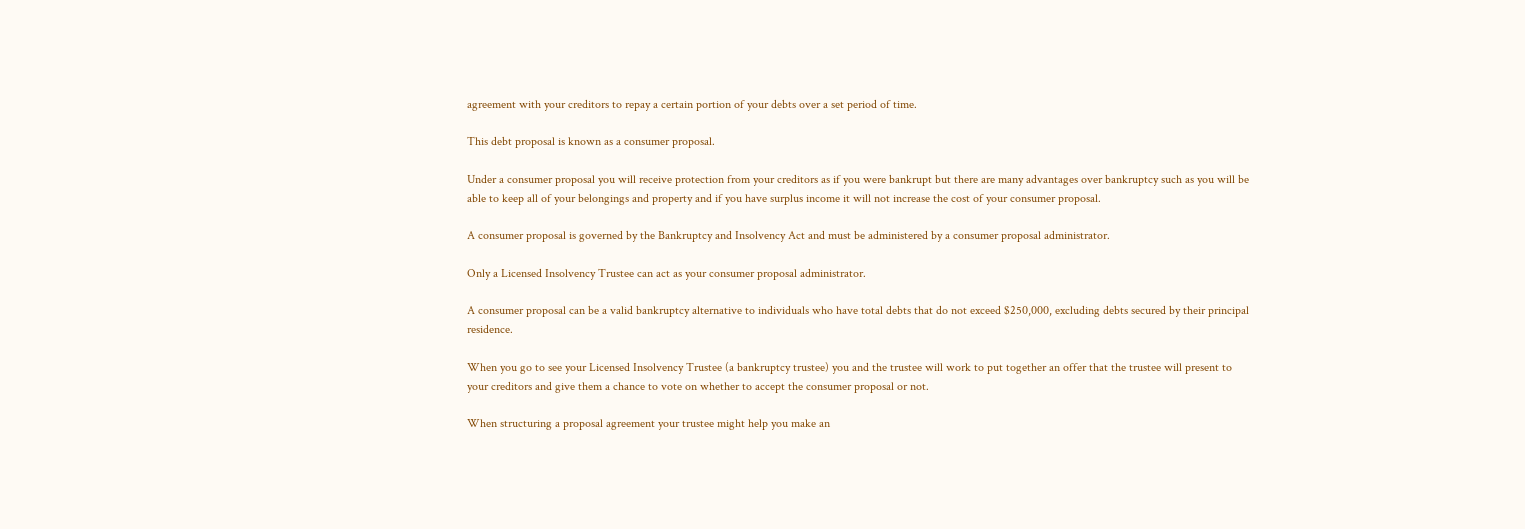agreement with your creditors to repay a certain portion of your debts over a set period of time.

This debt proposal is known as a consumer proposal.

Under a consumer proposal you will receive protection from your creditors as if you were bankrupt but there are many advantages over bankruptcy such as you will be able to keep all of your belongings and property and if you have surplus income it will not increase the cost of your consumer proposal.

A consumer proposal is governed by the Bankruptcy and Insolvency Act and must be administered by a consumer proposal administrator.

Only a Licensed Insolvency Trustee can act as your consumer proposal administrator.

A consumer proposal can be a valid bankruptcy alternative to individuals who have total debts that do not exceed $250,000, excluding debts secured by their principal residence.

When you go to see your Licensed Insolvency Trustee (a bankruptcy trustee) you and the trustee will work to put together an offer that the trustee will present to your creditors and give them a chance to vote on whether to accept the consumer proposal or not.

When structuring a proposal agreement your trustee might help you make an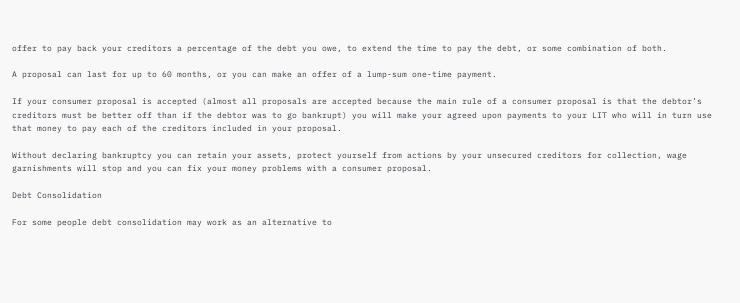offer to pay back your creditors a percentage of the debt you owe, to extend the time to pay the debt, or some combination of both.

A proposal can last for up to 60 months, or you can make an offer of a lump-sum one-time payment.

If your consumer proposal is accepted (almost all proposals are accepted because the main rule of a consumer proposal is that the debtor’s creditors must be better off than if the debtor was to go bankrupt) you will make your agreed upon payments to your LIT who will in turn use that money to pay each of the creditors included in your proposal.

Without declaring bankruptcy you can retain your assets, protect yourself from actions by your unsecured creditors for collection, wage garnishments will stop and you can fix your money problems with a consumer proposal.

Debt Consolidation

For some people debt consolidation may work as an alternative to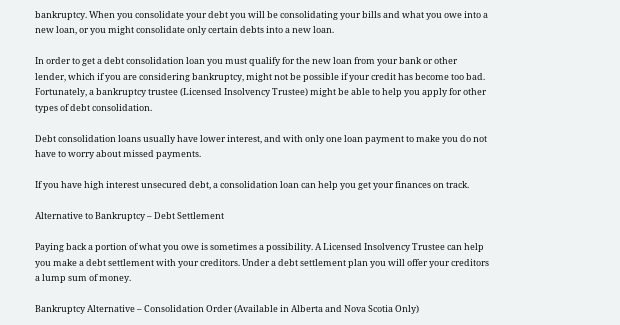bankruptcy. When you consolidate your debt you will be consolidating your bills and what you owe into a new loan, or you might consolidate only certain debts into a new loan.

In order to get a debt consolidation loan you must qualify for the new loan from your bank or other lender, which if you are considering bankruptcy, might not be possible if your credit has become too bad. Fortunately, a bankruptcy trustee (Licensed Insolvency Trustee) might be able to help you apply for other types of debt consolidation.

Debt consolidation loans usually have lower interest, and with only one loan payment to make you do not have to worry about missed payments.

If you have high interest unsecured debt, a consolidation loan can help you get your finances on track.

Alternative to Bankruptcy – Debt Settlement

Paying back a portion of what you owe is sometimes a possibility. A Licensed Insolvency Trustee can help you make a debt settlement with your creditors. Under a debt settlement plan you will offer your creditors a lump sum of money.

Bankruptcy Alternative – Consolidation Order (Available in Alberta and Nova Scotia Only)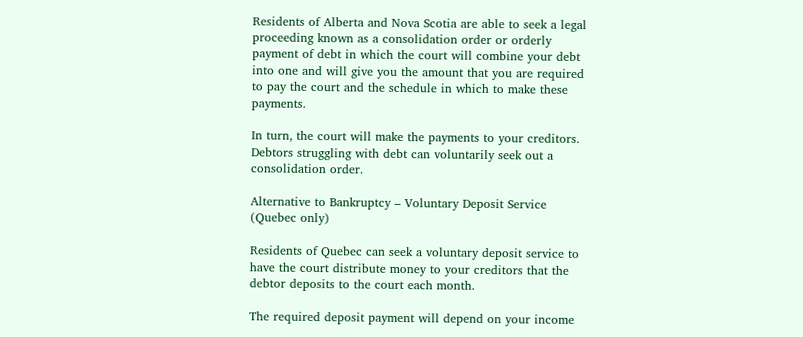Residents of Alberta and Nova Scotia are able to seek a legal proceeding known as a consolidation order or orderly payment of debt in which the court will combine your debt into one and will give you the amount that you are required to pay the court and the schedule in which to make these payments.

In turn, the court will make the payments to your creditors. Debtors struggling with debt can voluntarily seek out a consolidation order.

Alternative to Bankruptcy – Voluntary Deposit Service (Quebec only)

Residents of Quebec can seek a voluntary deposit service to have the court distribute money to your creditors that the debtor deposits to the court each month.

The required deposit payment will depend on your income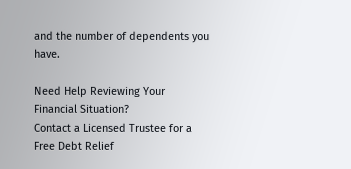and the number of dependents you have.

Need Help Reviewing Your Financial Situation?
Contact a Licensed Trustee for a Free Debt Relief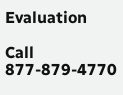Evaluation

Call 877-879-4770